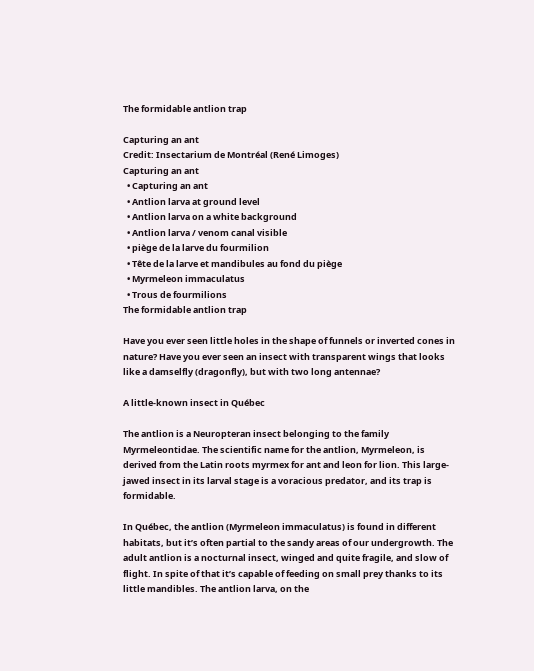The formidable antlion trap

Capturing an ant
Credit: Insectarium de Montréal (René Limoges)
Capturing an ant
  • Capturing an ant
  • Antlion larva at ground level
  • Antlion larva on a white background
  • Antlion larva / venom canal visible
  • piège de la larve du fourmilion
  • Tête de la larve et mandibules au fond du piège
  • Myrmeleon immaculatus
  • Trous de fourmilions
The formidable antlion trap

Have you ever seen little holes in the shape of funnels or inverted cones in nature? Have you ever seen an insect with transparent wings that looks like a damselfly (dragonfly), but with two long antennae?

A little-known insect in Québec

The antlion is a Neuropteran insect belonging to the family Myrmeleontidae. The scientific name for the antlion, Myrmeleon, is derived from the Latin roots myrmex for ant and leon for lion. This large-jawed insect in its larval stage is a voracious predator, and its trap is formidable.

In Québec, the antlion (Myrmeleon immaculatus) is found in different habitats, but it’s often partial to the sandy areas of our undergrowth. The adult antlion is a nocturnal insect, winged and quite fragile, and slow of flight. In spite of that it’s capable of feeding on small prey thanks to its little mandibles. The antlion larva, on the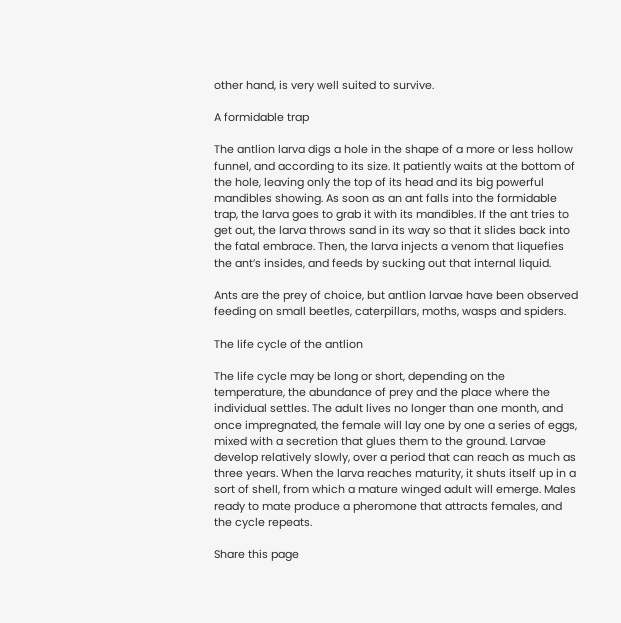other hand, is very well suited to survive.

A formidable trap

The antlion larva digs a hole in the shape of a more or less hollow funnel, and according to its size. It patiently waits at the bottom of the hole, leaving only the top of its head and its big powerful mandibles showing. As soon as an ant falls into the formidable trap, the larva goes to grab it with its mandibles. If the ant tries to get out, the larva throws sand in its way so that it slides back into the fatal embrace. Then, the larva injects a venom that liquefies the ant’s insides, and feeds by sucking out that internal liquid.

Ants are the prey of choice, but antlion larvae have been observed feeding on small beetles, caterpillars, moths, wasps and spiders.

The life cycle of the antlion

The life cycle may be long or short, depending on the temperature, the abundance of prey and the place where the individual settles. The adult lives no longer than one month, and once impregnated, the female will lay one by one a series of eggs, mixed with a secretion that glues them to the ground. Larvae develop relatively slowly, over a period that can reach as much as three years. When the larva reaches maturity, it shuts itself up in a sort of shell, from which a mature winged adult will emerge. Males ready to mate produce a pheromone that attracts females, and the cycle repeats.

Share this page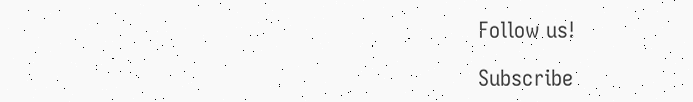Follow us!

Subscribe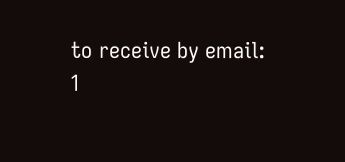to receive by email:
1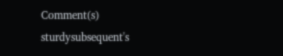Comment(s)
sturdysubsequent's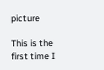picture

This is the first time I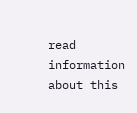read information about this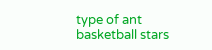type of ant basketball stars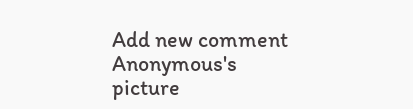Add new comment
Anonymous's picture